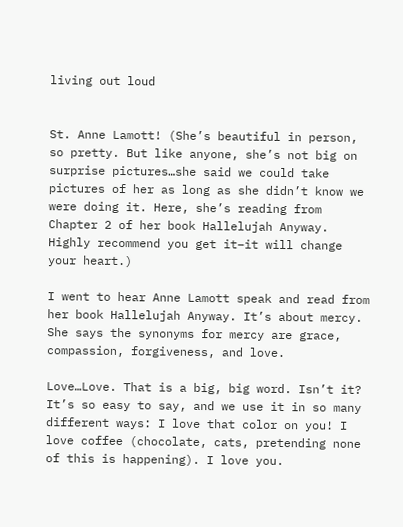living out loud


St. Anne Lamott! (She’s beautiful in person, so pretty. But like anyone, she’s not big on surprise pictures…she said we could take pictures of her as long as she didn’t know we were doing it. Here, she’s reading from Chapter 2 of her book Hallelujah Anyway. Highly recommend you get it–it will change your heart.)

I went to hear Anne Lamott speak and read from her book Hallelujah Anyway. It’s about mercy. She says the synonyms for mercy are grace, compassion, forgiveness, and love.

Love…Love. That is a big, big word. Isn’t it? It’s so easy to say, and we use it in so many different ways: I love that color on you! I love coffee (chocolate, cats, pretending none of this is happening). I love you.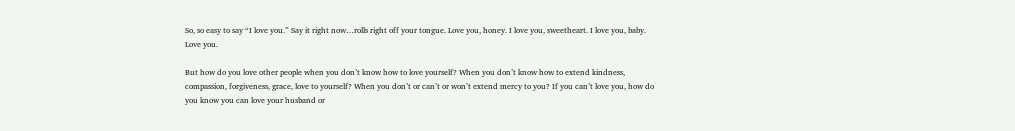So, so easy to say “I love you.” Say it right now…rolls right off your tongue. Love you, honey. I love you, sweetheart. I love you, baby. Love you.

But how do you love other people when you don’t know how to love yourself? When you don’t know how to extend kindness, compassion, forgiveness, grace, love to yourself? When you don’t or can’t or won’t extend mercy to you? If you can’t love you, how do you know you can love your husband or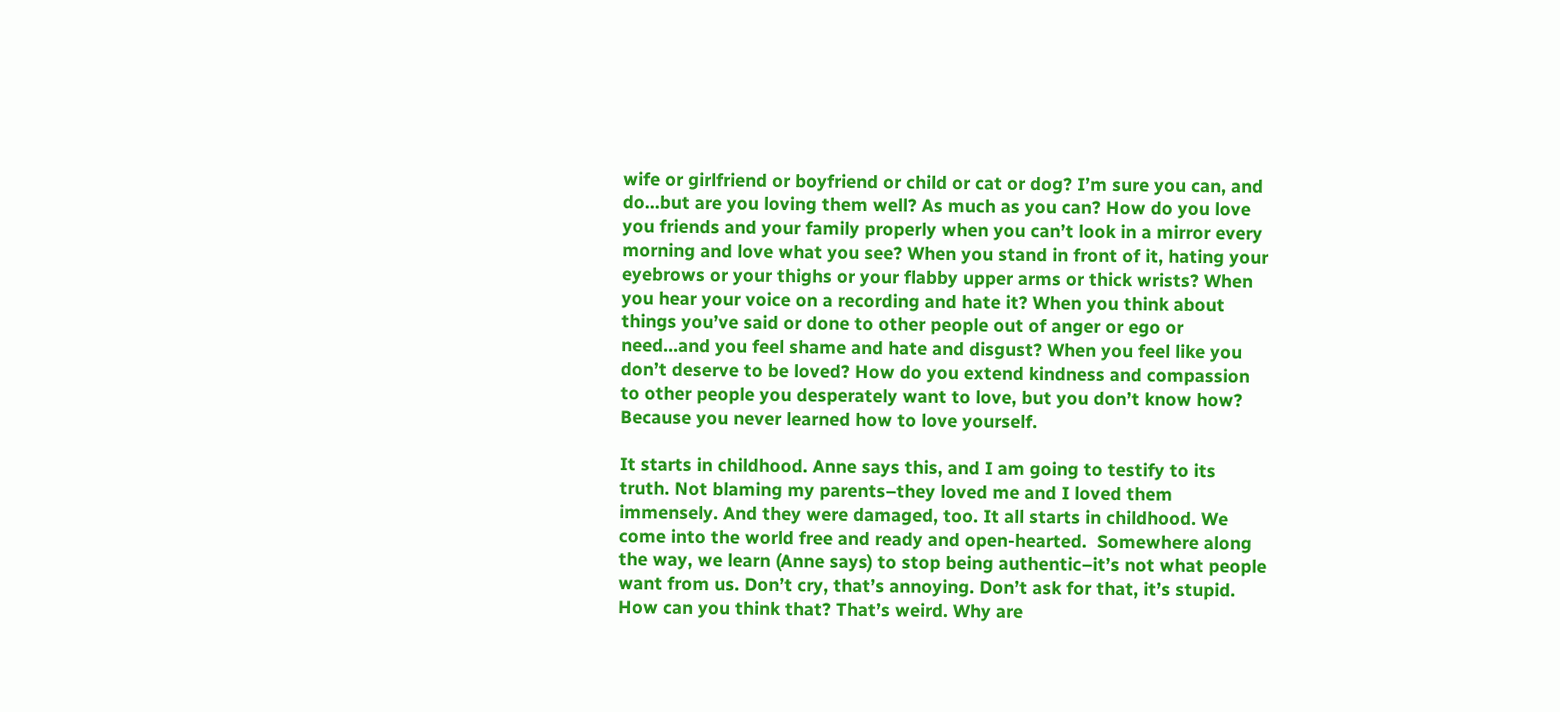wife or girlfriend or boyfriend or child or cat or dog? I’m sure you can, and do…but are you loving them well? As much as you can? How do you love you friends and your family properly when you can’t look in a mirror every morning and love what you see? When you stand in front of it, hating your eyebrows or your thighs or your flabby upper arms or thick wrists? When you hear your voice on a recording and hate it? When you think about things you’ve said or done to other people out of anger or ego or need…and you feel shame and hate and disgust? When you feel like you don’t deserve to be loved? How do you extend kindness and compassion to other people you desperately want to love, but you don’t know how? Because you never learned how to love yourself.

It starts in childhood. Anne says this, and I am going to testify to its truth. Not blaming my parents–they loved me and I loved them immensely. And they were damaged, too. It all starts in childhood. We come into the world free and ready and open-hearted.  Somewhere along the way, we learn (Anne says) to stop being authentic–it’s not what people want from us. Don’t cry, that’s annoying. Don’t ask for that, it’s stupid. How can you think that? That’s weird. Why are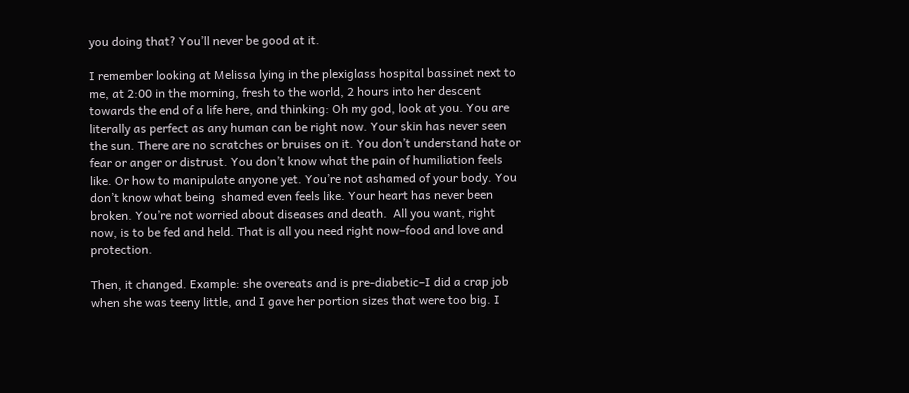you doing that? You’ll never be good at it.

I remember looking at Melissa lying in the plexiglass hospital bassinet next to me, at 2:00 in the morning, fresh to the world, 2 hours into her descent towards the end of a life here, and thinking: Oh my god, look at you. You are literally as perfect as any human can be right now. Your skin has never seen the sun. There are no scratches or bruises on it. You don’t understand hate or fear or anger or distrust. You don’t know what the pain of humiliation feels like. Or how to manipulate anyone yet. You’re not ashamed of your body. You don’t know what being  shamed even feels like. Your heart has never been broken. You’re not worried about diseases and death.  All you want, right now, is to be fed and held. That is all you need right now–food and love and protection.

Then, it changed. Example: she overeats and is pre-diabetic–I did a crap job when she was teeny little, and I gave her portion sizes that were too big. I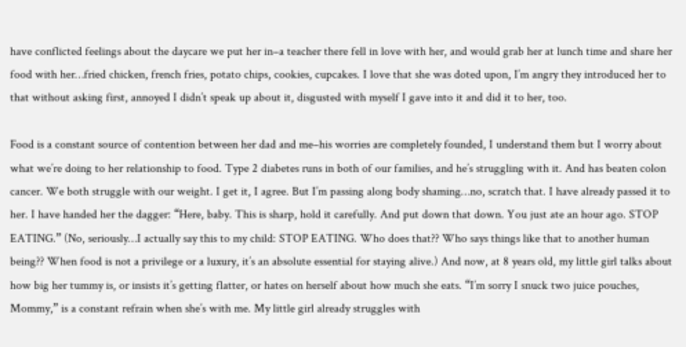have conflicted feelings about the daycare we put her in–a teacher there fell in love with her, and would grab her at lunch time and share her food with her…fried chicken, french fries, potato chips, cookies, cupcakes. I love that she was doted upon, I’m angry they introduced her to that without asking first, annoyed I didn’t speak up about it, disgusted with myself I gave into it and did it to her, too.

Food is a constant source of contention between her dad and me–his worries are completely founded, I understand them but I worry about what we’re doing to her relationship to food. Type 2 diabetes runs in both of our families, and he’s struggling with it. And has beaten colon cancer. We both struggle with our weight. I get it, I agree. But I’m passing along body shaming…no, scratch that. I have already passed it to her. I have handed her the dagger: “Here, baby. This is sharp, hold it carefully. And put down that down. You just ate an hour ago. STOP EATING.” (No, seriously…I actually say this to my child: STOP EATING. Who does that?? Who says things like that to another human being?? When food is not a privilege or a luxury, it’s an absolute essential for staying alive.) And now, at 8 years old, my little girl talks about how big her tummy is, or insists it’s getting flatter, or hates on herself about how much she eats. “I’m sorry I snuck two juice pouches, Mommy,” is a constant refrain when she’s with me. My little girl already struggles with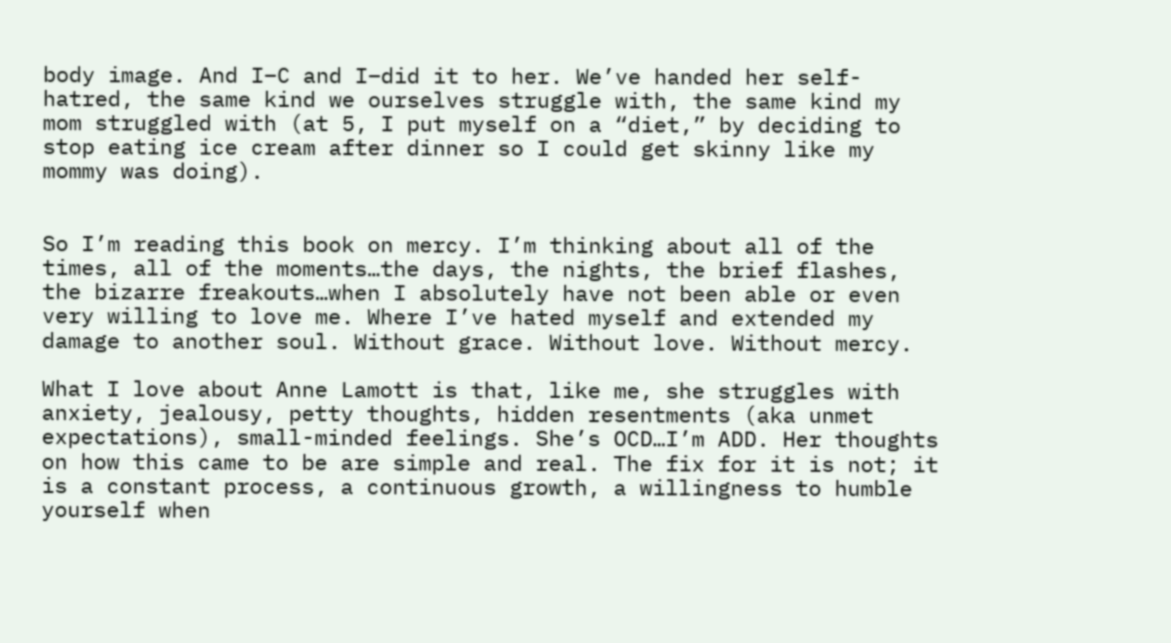body image. And I–C and I–did it to her. We’ve handed her self-hatred, the same kind we ourselves struggle with, the same kind my mom struggled with (at 5, I put myself on a “diet,” by deciding to stop eating ice cream after dinner so I could get skinny like my mommy was doing).


So I’m reading this book on mercy. I’m thinking about all of the times, all of the moments…the days, the nights, the brief flashes, the bizarre freakouts…when I absolutely have not been able or even very willing to love me. Where I’ve hated myself and extended my damage to another soul. Without grace. Without love. Without mercy.

What I love about Anne Lamott is that, like me, she struggles with anxiety, jealousy, petty thoughts, hidden resentments (aka unmet expectations), small-minded feelings. She’s OCD…I’m ADD. Her thoughts on how this came to be are simple and real. The fix for it is not; it is a constant process, a continuous growth, a willingness to humble yourself when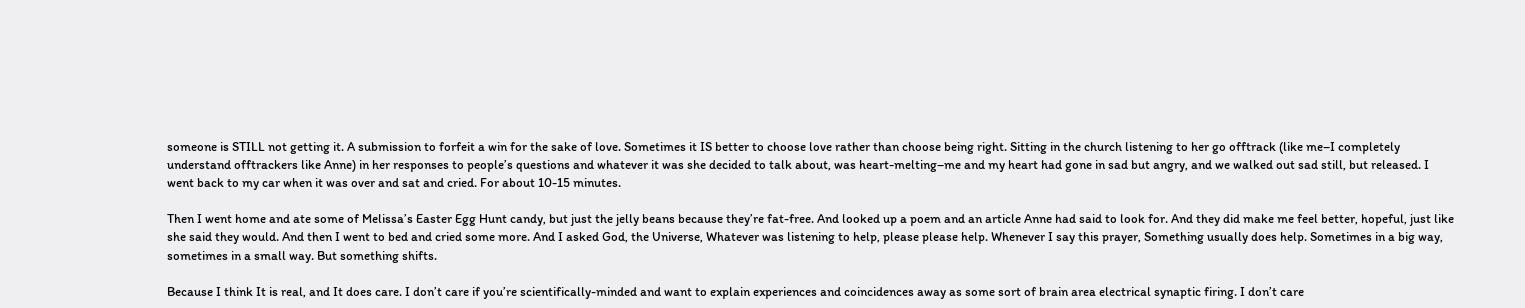someone is STILL not getting it. A submission to forfeit a win for the sake of love. Sometimes it IS better to choose love rather than choose being right. Sitting in the church listening to her go offtrack (like me–I completely understand offtrackers like Anne) in her responses to people’s questions and whatever it was she decided to talk about, was heart-melting–me and my heart had gone in sad but angry, and we walked out sad still, but released. I went back to my car when it was over and sat and cried. For about 10-15 minutes.

Then I went home and ate some of Melissa’s Easter Egg Hunt candy, but just the jelly beans because they’re fat-free. And looked up a poem and an article Anne had said to look for. And they did make me feel better, hopeful, just like she said they would. And then I went to bed and cried some more. And I asked God, the Universe, Whatever was listening to help, please please help. Whenever I say this prayer, Something usually does help. Sometimes in a big way, sometimes in a small way. But something shifts.

Because I think It is real, and It does care. I don’t care if you’re scientifically-minded and want to explain experiences and coincidences away as some sort of brain area electrical synaptic firing. I don’t care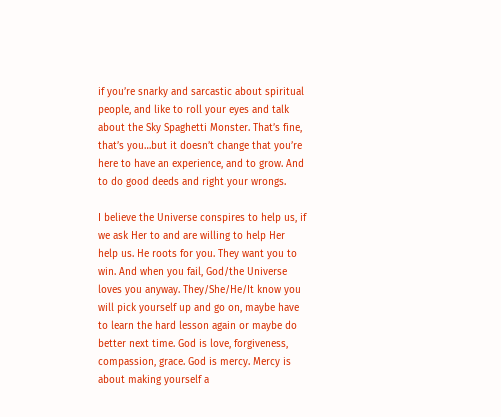if you’re snarky and sarcastic about spiritual people, and like to roll your eyes and talk about the Sky Spaghetti Monster. That’s fine, that’s you…but it doesn’t change that you’re here to have an experience, and to grow. And to do good deeds and right your wrongs.

I believe the Universe conspires to help us, if we ask Her to and are willing to help Her help us. He roots for you. They want you to win. And when you fail, God/the Universe loves you anyway. They/She/He/It know you will pick yourself up and go on, maybe have to learn the hard lesson again or maybe do better next time. God is love, forgiveness, compassion, grace. God is mercy. Mercy is about making yourself a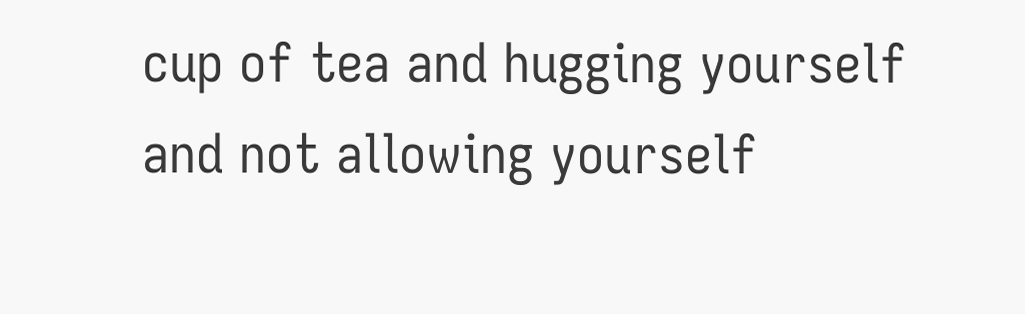cup of tea and hugging yourself and not allowing yourself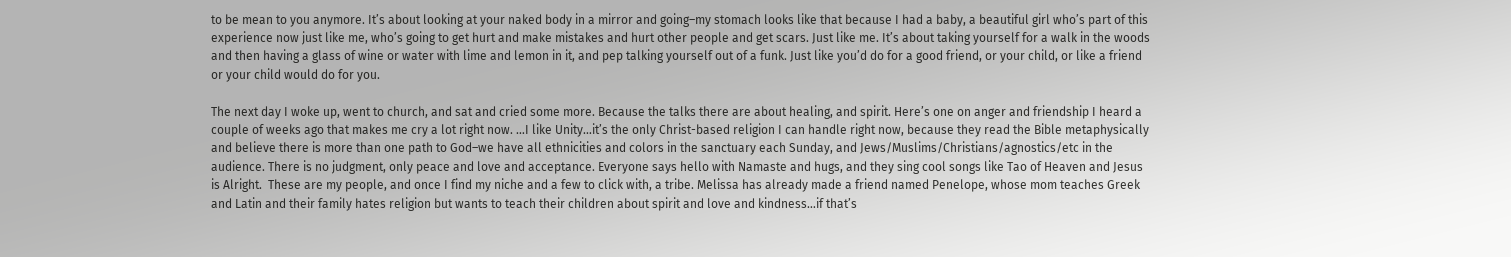to be mean to you anymore. It’s about looking at your naked body in a mirror and going–my stomach looks like that because I had a baby, a beautiful girl who’s part of this experience now just like me, who’s going to get hurt and make mistakes and hurt other people and get scars. Just like me. It’s about taking yourself for a walk in the woods and then having a glass of wine or water with lime and lemon in it, and pep talking yourself out of a funk. Just like you’d do for a good friend, or your child, or like a friend or your child would do for you.

The next day I woke up, went to church, and sat and cried some more. Because the talks there are about healing, and spirit. Here’s one on anger and friendship I heard a couple of weeks ago that makes me cry a lot right now. …I like Unity…it’s the only Christ-based religion I can handle right now, because they read the Bible metaphysically and believe there is more than one path to God–we have all ethnicities and colors in the sanctuary each Sunday, and Jews/Muslims/Christians/agnostics/etc in the audience. There is no judgment, only peace and love and acceptance. Everyone says hello with Namaste and hugs, and they sing cool songs like Tao of Heaven and Jesus is Alright.  These are my people, and once I find my niche and a few to click with, a tribe. Melissa has already made a friend named Penelope, whose mom teaches Greek and Latin and their family hates religion but wants to teach their children about spirit and love and kindness…if that’s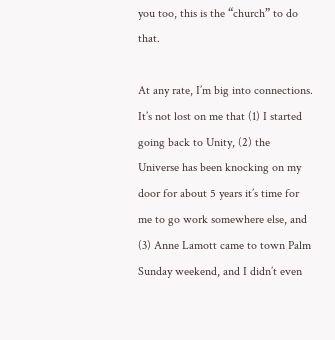you too, this is the “church” to do that.

At any rate, I’m big into connections. It’s not lost on me that (1) I started going back to Unity, (2) the Universe has been knocking on my door for about 5 years it’s time for me to go work somewhere else, and (3) Anne Lamott came to town Palm Sunday weekend, and I didn’t even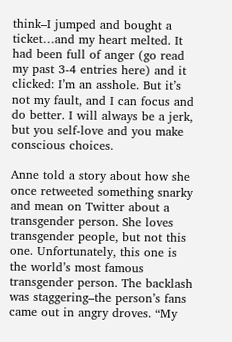think–I jumped and bought a ticket…and my heart melted. It had been full of anger (go read my past 3-4 entries here) and it clicked: I’m an asshole. But it’s not my fault, and I can focus and do better. I will always be a jerk, but you self-love and you make conscious choices.

Anne told a story about how she once retweeted something snarky and mean on Twitter about a transgender person. She loves transgender people, but not this one. Unfortunately, this one is the world’s most famous transgender person. The backlash was staggering–the person’s fans came out in angry droves. “My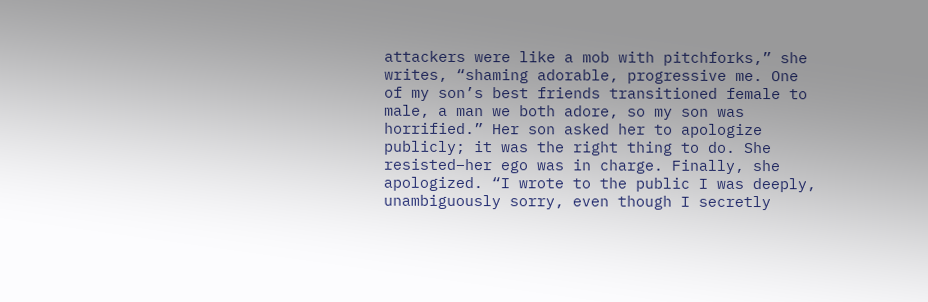attackers were like a mob with pitchforks,” she writes, “shaming adorable, progressive me. One of my son’s best friends transitioned female to male, a man we both adore, so my son was horrified.” Her son asked her to apologize publicly; it was the right thing to do. She resisted–her ego was in charge. Finally, she apologized. “I wrote to the public I was deeply, unambiguously sorry, even though I secretly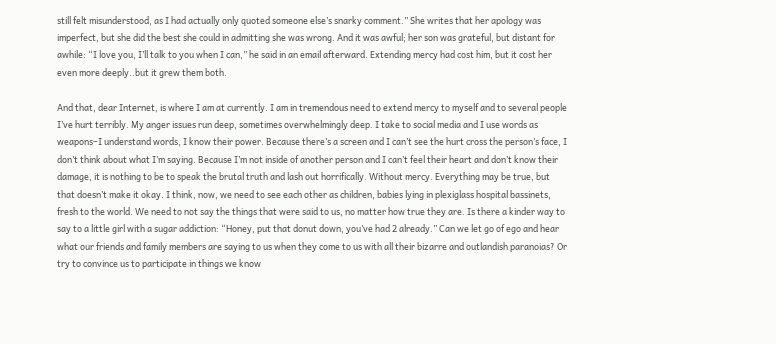still felt misunderstood, as I had actually only quoted someone else’s snarky comment.” She writes that her apology was imperfect, but she did the best she could in admitting she was wrong. And it was awful; her son was grateful, but distant for awhile: “I love you, I’ll talk to you when I can,” he said in an email afterward. Extending mercy had cost him, but it cost her even more deeply..but it grew them both.

And that, dear Internet, is where I am at currently. I am in tremendous need to extend mercy to myself and to several people I’ve hurt terribly. My anger issues run deep, sometimes overwhelmingly deep. I take to social media and I use words as weapons–I understand words, I know their power. Because there’s a screen and I can’t see the hurt cross the person’s face, I don’t think about what I’m saying. Because I’m not inside of another person and I can’t feel their heart and don’t know their damage, it is nothing to be to speak the brutal truth and lash out horrifically. Without mercy. Everything may be true, but that doesn’t make it okay. I think, now, we need to see each other as children, babies lying in plexiglass hospital bassinets, fresh to the world. We need to not say the things that were said to us, no matter how true they are. Is there a kinder way to say to a little girl with a sugar addiction: “Honey, put that donut down, you’ve had 2 already.” Can we let go of ego and hear what our friends and family members are saying to us when they come to us with all their bizarre and outlandish paranoias? Or try to convince us to participate in things we know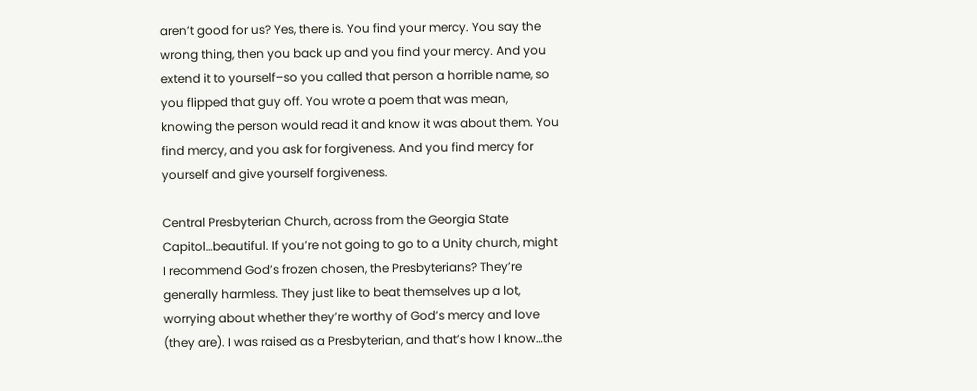aren’t good for us? Yes, there is. You find your mercy. You say the wrong thing, then you back up and you find your mercy. And you extend it to yourself–so you called that person a horrible name, so you flipped that guy off. You wrote a poem that was mean, knowing the person would read it and know it was about them. You find mercy, and you ask for forgiveness. And you find mercy for yourself and give yourself forgiveness.

Central Presbyterian Church, across from the Georgia State Capitol…beautiful. If you’re not going to go to a Unity church, might I recommend God’s frozen chosen, the Presbyterians? They’re generally harmless. They just like to beat themselves up a lot, worrying about whether they’re worthy of God’s mercy and love (they are). I was raised as a Presbyterian, and that’s how I know…the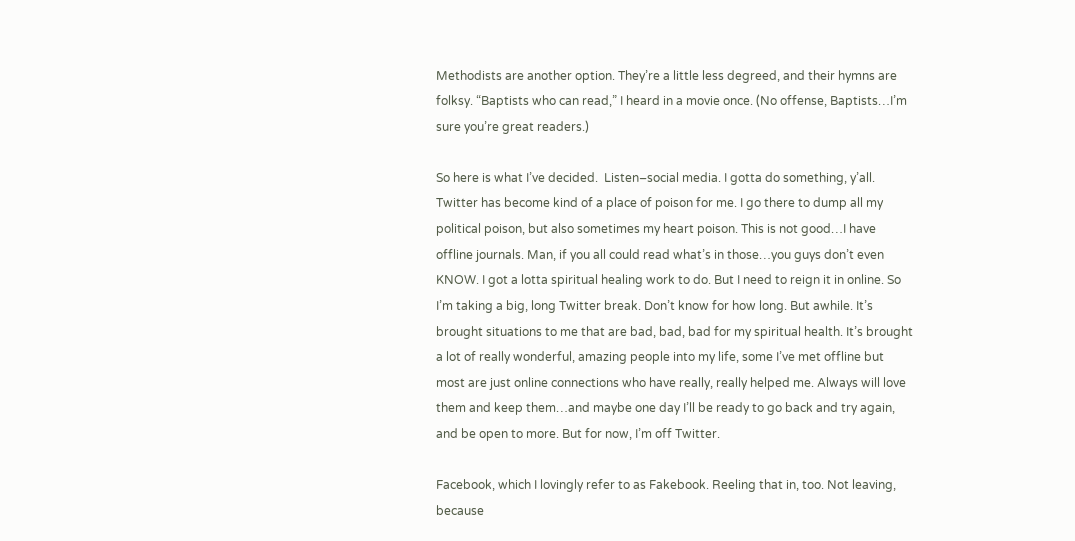Methodists are another option. They’re a little less degreed, and their hymns are folksy. “Baptists who can read,” I heard in a movie once. (No offense, Baptists…I’m sure you’re great readers.)

So here is what I’ve decided.  Listen–social media. I gotta do something, y’all. Twitter has become kind of a place of poison for me. I go there to dump all my political poison, but also sometimes my heart poison. This is not good…I have offline journals. Man, if you all could read what’s in those…you guys don’t even KNOW. I got a lotta spiritual healing work to do. But I need to reign it in online. So I’m taking a big, long Twitter break. Don’t know for how long. But awhile. It’s brought situations to me that are bad, bad, bad for my spiritual health. It’s brought a lot of really wonderful, amazing people into my life, some I’ve met offline but most are just online connections who have really, really helped me. Always will love them and keep them…and maybe one day I’ll be ready to go back and try again, and be open to more. But for now, I’m off Twitter.

Facebook, which I lovingly refer to as Fakebook. Reeling that in, too. Not leaving, because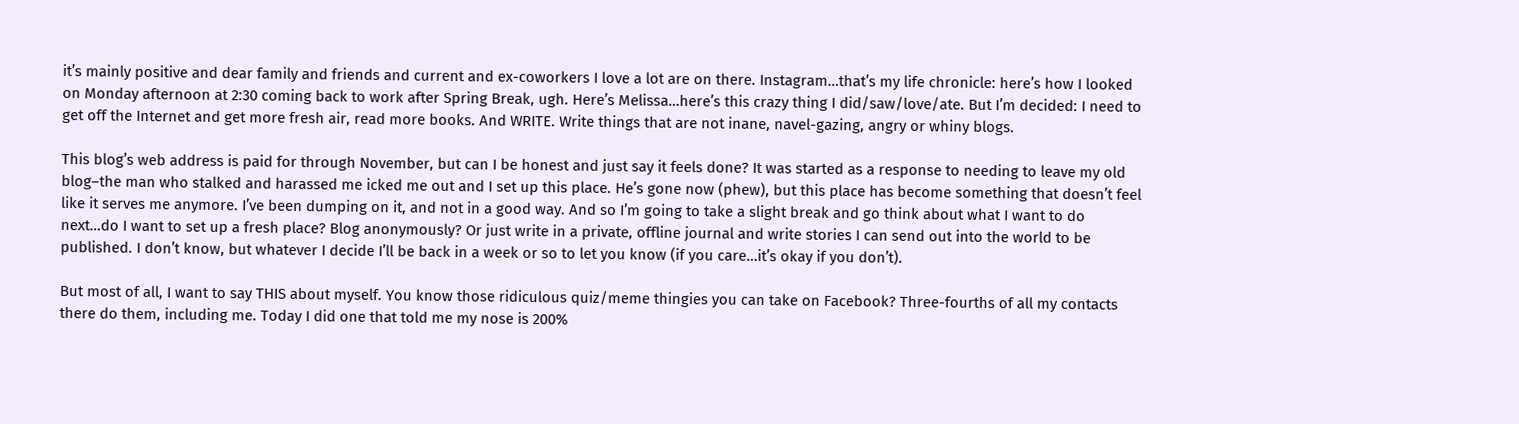it’s mainly positive and dear family and friends and current and ex-coworkers I love a lot are on there. Instagram…that’s my life chronicle: here’s how I looked on Monday afternoon at 2:30 coming back to work after Spring Break, ugh. Here’s Melissa…here’s this crazy thing I did/saw/love/ate. But I’m decided: I need to get off the Internet and get more fresh air, read more books. And WRITE. Write things that are not inane, navel-gazing, angry or whiny blogs.

This blog’s web address is paid for through November, but can I be honest and just say it feels done? It was started as a response to needing to leave my old blog–the man who stalked and harassed me icked me out and I set up this place. He’s gone now (phew), but this place has become something that doesn’t feel like it serves me anymore. I’ve been dumping on it, and not in a good way. And so I’m going to take a slight break and go think about what I want to do next…do I want to set up a fresh place? Blog anonymously? Or just write in a private, offline journal and write stories I can send out into the world to be published. I don’t know, but whatever I decide I’ll be back in a week or so to let you know (if you care…it’s okay if you don’t).

But most of all, I want to say THIS about myself. You know those ridiculous quiz/meme thingies you can take on Facebook? Three-fourths of all my contacts there do them, including me. Today I did one that told me my nose is 200%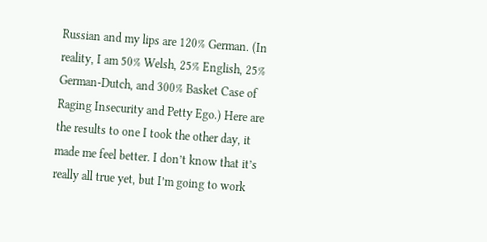Russian and my lips are 120% German. (In reality, I am 50% Welsh, 25% English, 25% German-Dutch, and 300% Basket Case of Raging Insecurity and Petty Ego.) Here are the results to one I took the other day, it made me feel better. I don’t know that it’s really all true yet, but I’m going to work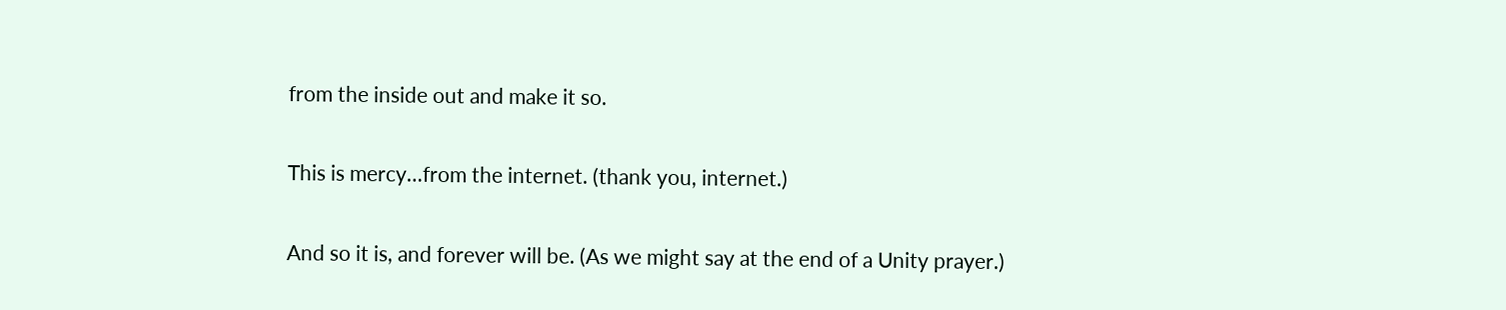from the inside out and make it so.

This is mercy…from the internet. (thank you, internet.)

And so it is, and forever will be. (As we might say at the end of a Unity prayer.)